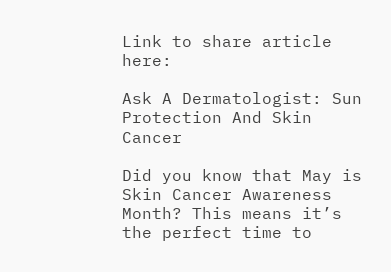Link to share article here:

Ask A Dermatologist: Sun Protection And Skin Cancer

Did you know that May is Skin Cancer Awareness Month? This means it’s the perfect time to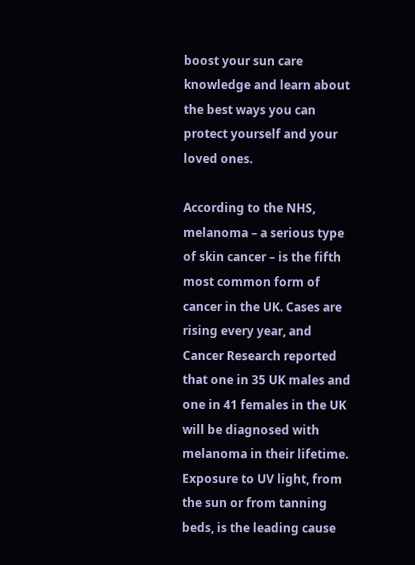boost your sun care knowledge and learn about the best ways you can protect yourself and your loved ones.

According to the NHS, melanoma – a serious type of skin cancer – is the fifth most common form of cancer in the UK. Cases are rising every year, and Cancer Research reported that one in 35 UK males and one in 41 females in the UK will be diagnosed with melanoma in their lifetime. Exposure to UV light, from the sun or from tanning beds, is the leading cause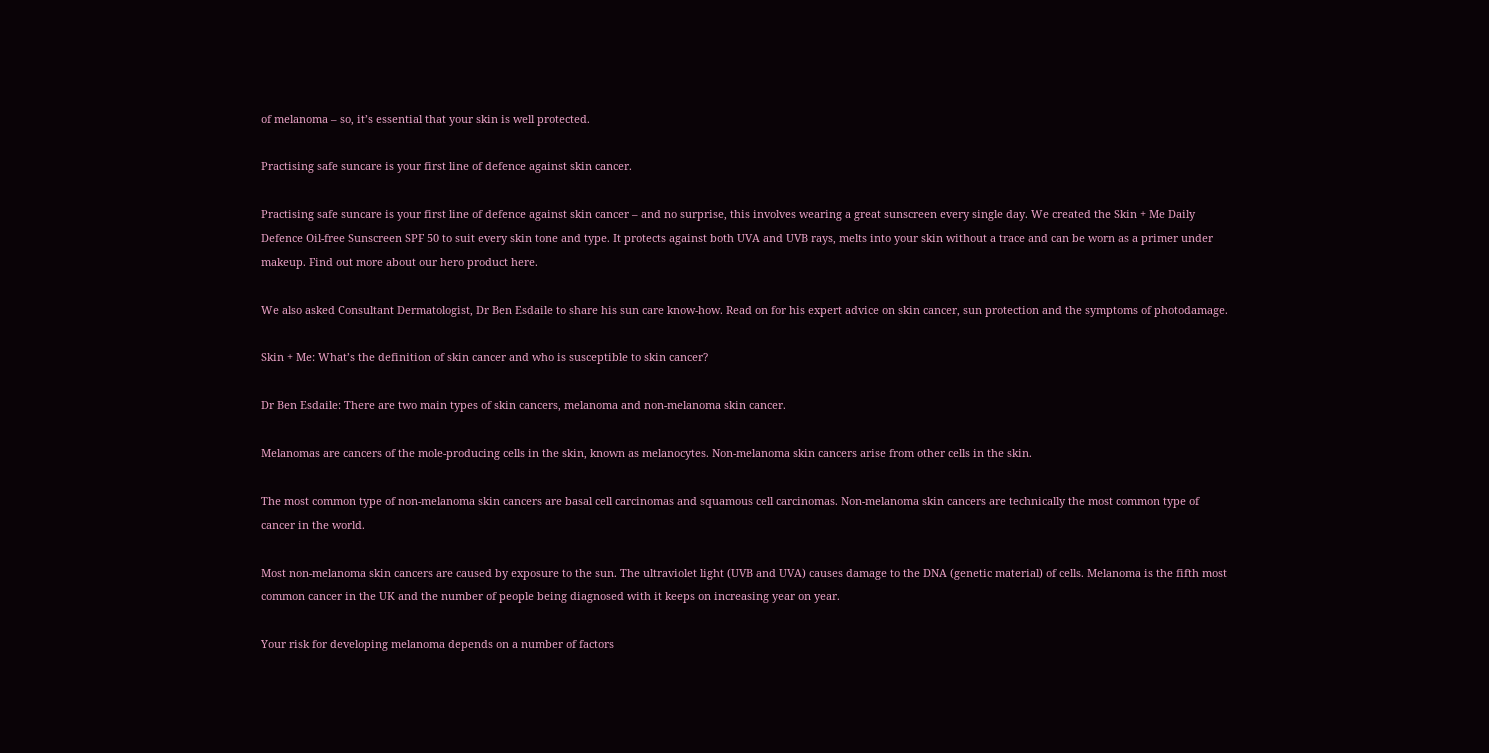of melanoma – so, it’s essential that your skin is well protected.

Practising safe suncare is your first line of defence against skin cancer.

Practising safe suncare is your first line of defence against skin cancer – and no surprise, this involves wearing a great sunscreen every single day. We created the Skin + Me Daily Defence Oil-free Sunscreen SPF 50 to suit every skin tone and type. It protects against both UVA and UVB rays, melts into your skin without a trace and can be worn as a primer under makeup. Find out more about our hero product here.

We also asked Consultant Dermatologist, Dr Ben Esdaile to share his sun care know-how. Read on for his expert advice on skin cancer, sun protection and the symptoms of photodamage.

Skin + Me: What’s the definition of skin cancer and who is susceptible to skin cancer?

Dr Ben Esdaile: There are two main types of skin cancers, melanoma and non-melanoma skin cancer.

Melanomas are cancers of the mole-producing cells in the skin, known as melanocytes. Non-melanoma skin cancers arise from other cells in the skin.

The most common type of non-melanoma skin cancers are basal cell carcinomas and squamous cell carcinomas. Non-melanoma skin cancers are technically the most common type of cancer in the world.

Most non-melanoma skin cancers are caused by exposure to the sun. The ultraviolet light (UVB and UVA) causes damage to the DNA (genetic material) of cells. Melanoma is the fifth most common cancer in the UK and the number of people being diagnosed with it keeps on increasing year on year.

Your risk for developing melanoma depends on a number of factors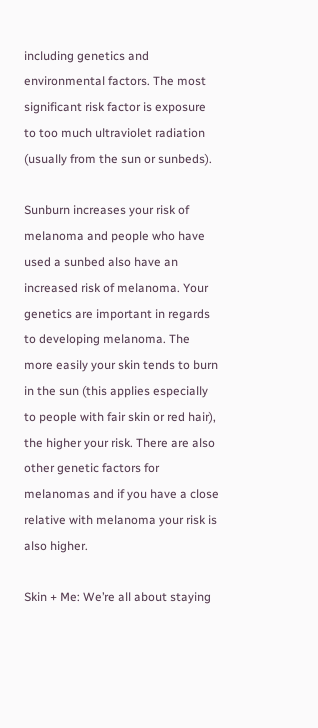including genetics and environmental factors. The most significant risk factor is exposure to too much ultraviolet radiation (usually from the sun or sunbeds).

Sunburn increases your risk of melanoma and people who have used a sunbed also have an increased risk of melanoma. Your genetics are important in regards to developing melanoma. The more easily your skin tends to burn in the sun (this applies especially to people with fair skin or red hair), the higher your risk. There are also other genetic factors for melanomas and if you have a close relative with melanoma your risk is also higher.

Skin + Me: We’re all about staying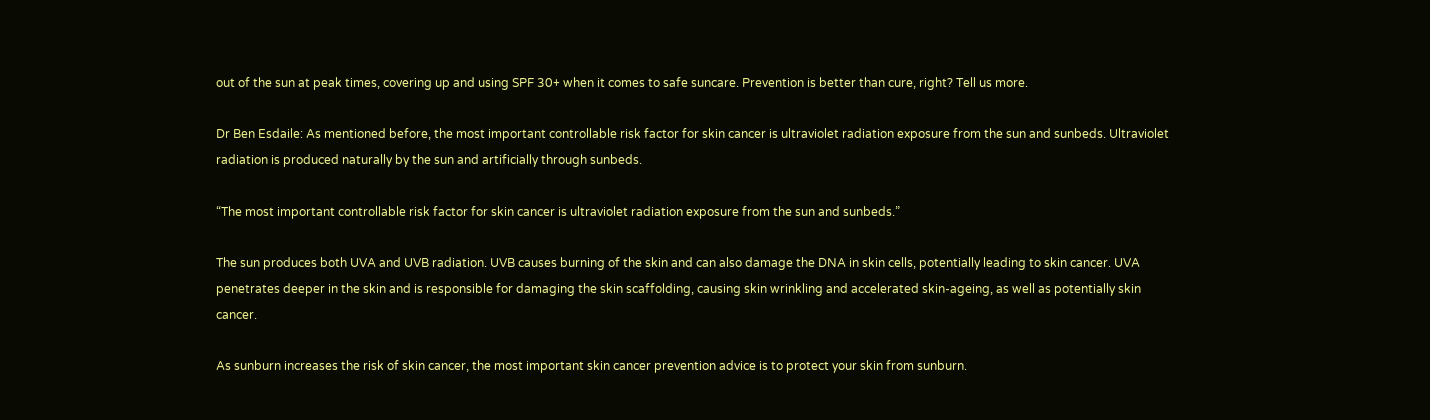out of the sun at peak times, covering up and using SPF 30+ when it comes to safe suncare. Prevention is better than cure, right? Tell us more.

Dr Ben Esdaile: As mentioned before, the most important controllable risk factor for skin cancer is ultraviolet radiation exposure from the sun and sunbeds. Ultraviolet radiation is produced naturally by the sun and artificially through sunbeds.

“The most important controllable risk factor for skin cancer is ultraviolet radiation exposure from the sun and sunbeds.”

The sun produces both UVA and UVB radiation. UVB causes burning of the skin and can also damage the DNA in skin cells, potentially leading to skin cancer. UVA penetrates deeper in the skin and is responsible for damaging the skin scaffolding, causing skin wrinkling and accelerated skin-ageing, as well as potentially skin cancer.

As sunburn increases the risk of skin cancer, the most important skin cancer prevention advice is to protect your skin from sunburn.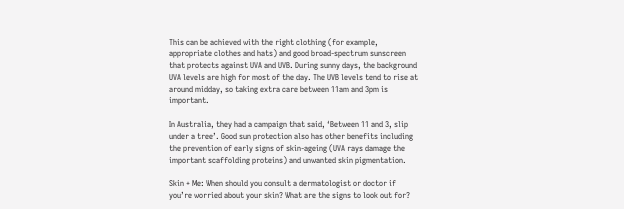This can be achieved with the right clothing (for example, appropriate clothes and hats) and good broad-spectrum sunscreen that protects against UVA and UVB. During sunny days, the background UVA levels are high for most of the day. The UVB levels tend to rise at around midday, so taking extra care between 11am and 3pm is important.

In Australia, they had a campaign that said, ‘Between 11 and 3, slip under a tree’. Good sun protection also has other benefits including the prevention of early signs of skin-ageing (UVA rays damage the important scaffolding proteins) and unwanted skin pigmentation.

Skin + Me: When should you consult a dermatologist or doctor if you’re worried about your skin? What are the signs to look out for?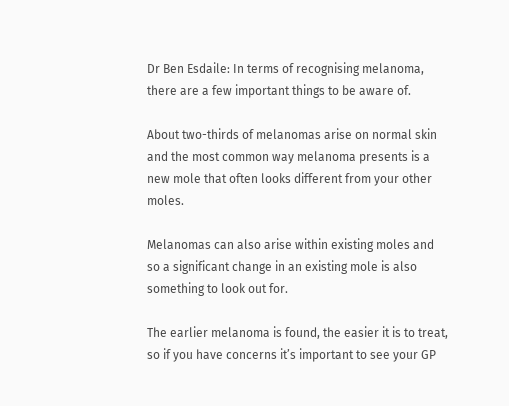Dr Ben Esdaile: In terms of recognising melanoma, there are a few important things to be aware of.

About two-thirds of melanomas arise on normal skin and the most common way melanoma presents is a new mole that often looks different from your other moles.

Melanomas can also arise within existing moles and so a significant change in an existing mole is also something to look out for.

The earlier melanoma is found, the easier it is to treat, so if you have concerns it’s important to see your GP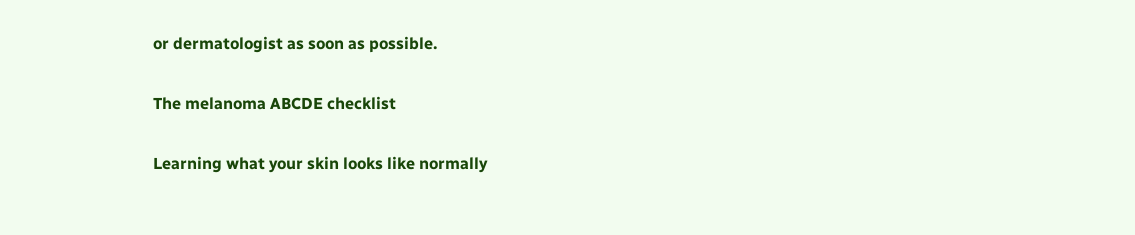or dermatologist as soon as possible.

The melanoma ABCDE checklist

Learning what your skin looks like normally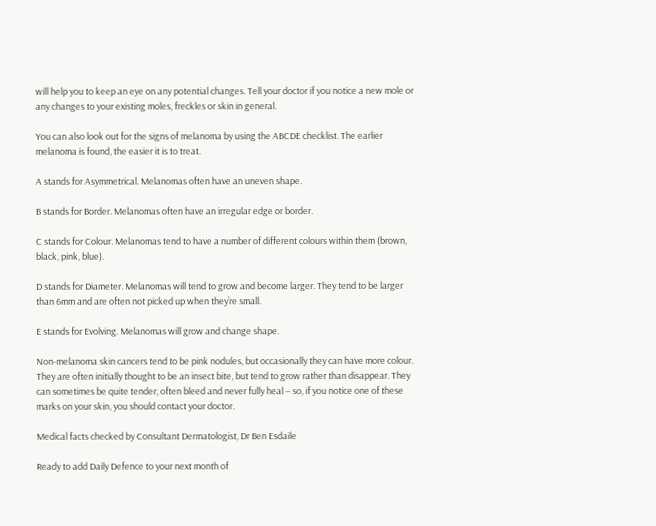will help you to keep an eye on any potential changes. Tell your doctor if you notice a new mole or any changes to your existing moles, freckles or skin in general.

You can also look out for the signs of melanoma by using the ABCDE checklist. The earlier melanoma is found, the easier it is to treat.

A stands for Asymmetrical. Melanomas often have an uneven shape.

B stands for Border. Melanomas often have an irregular edge or border.

C stands for Colour. Melanomas tend to have a number of different colours within them (brown, black, pink, blue).

D stands for Diameter. Melanomas will tend to grow and become larger. They tend to be larger than 6mm and are often not picked up when they’re small.

E stands for Evolving. Melanomas will grow and change shape.

Non-melanoma skin cancers tend to be pink nodules, but occasionally they can have more colour. They are often initially thought to be an insect bite, but tend to grow rather than disappear. They can sometimes be quite tender, often bleed and never fully heal – so, if you notice one of these marks on your skin, you should contact your doctor.

Medical facts checked by Consultant Dermatologist, Dr Ben Esdaile

Ready to add Daily Defence to your next month of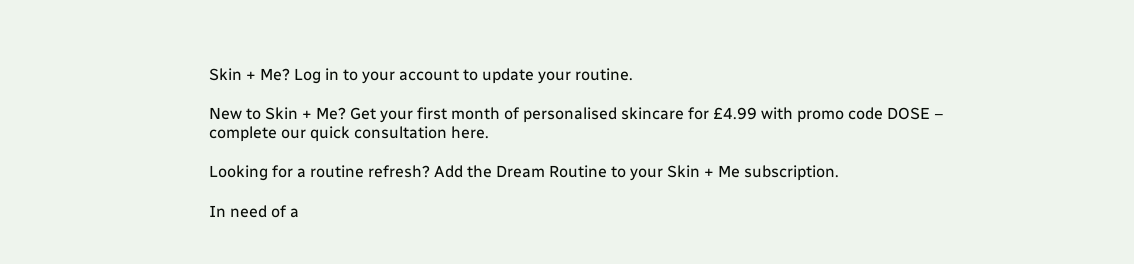Skin + Me? Log in to your account to update your routine.

New to Skin + Me? Get your first month of personalised skincare for £4.99 with promo code DOSE – complete our quick consultation here.

Looking for a routine refresh? Add the Dream Routine to your Skin + Me subscription.

In need of a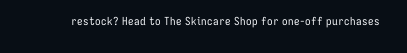restock? Head to The Skincare Shop for one-off purchases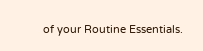of your Routine Essentials.